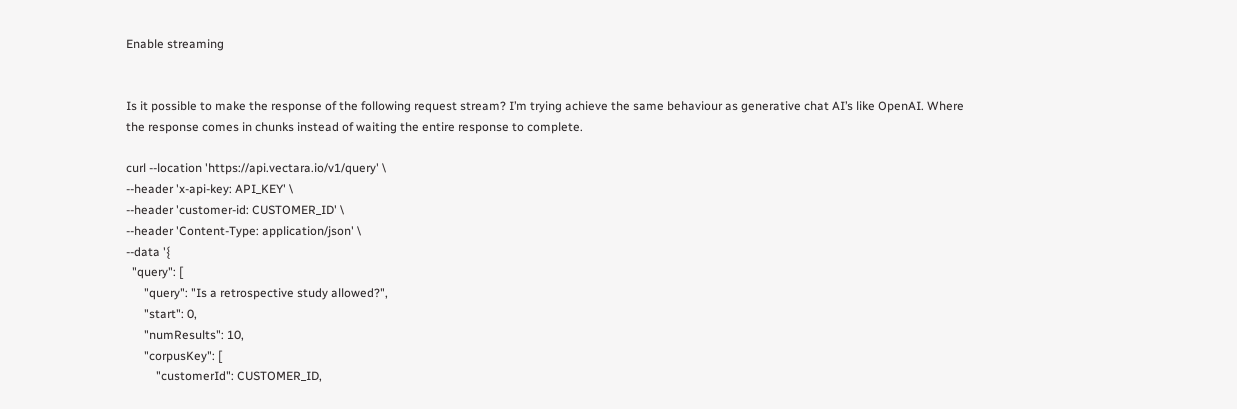Enable streaming


Is it possible to make the response of the following request stream? I’m trying achieve the same behaviour as generative chat AI’s like OpenAI. Where the response comes in chunks instead of waiting the entire response to complete.

curl --location 'https://api.vectara.io/v1/query' \
--header 'x-api-key: API_KEY' \
--header 'customer-id: CUSTOMER_ID' \
--header 'Content-Type: application/json' \
--data '{
  "query": [
      "query": "Is a retrospective study allowed?",
      "start": 0,
      "numResults": 10,
      "corpusKey": [
          "customerId": CUSTOMER_ID,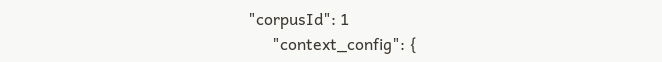"corpusId": 1
      "context_config": {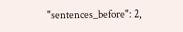"sentences_before": 2,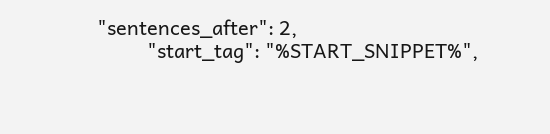"sentences_after": 2,
          "start_tag": "%START_SNIPPET%",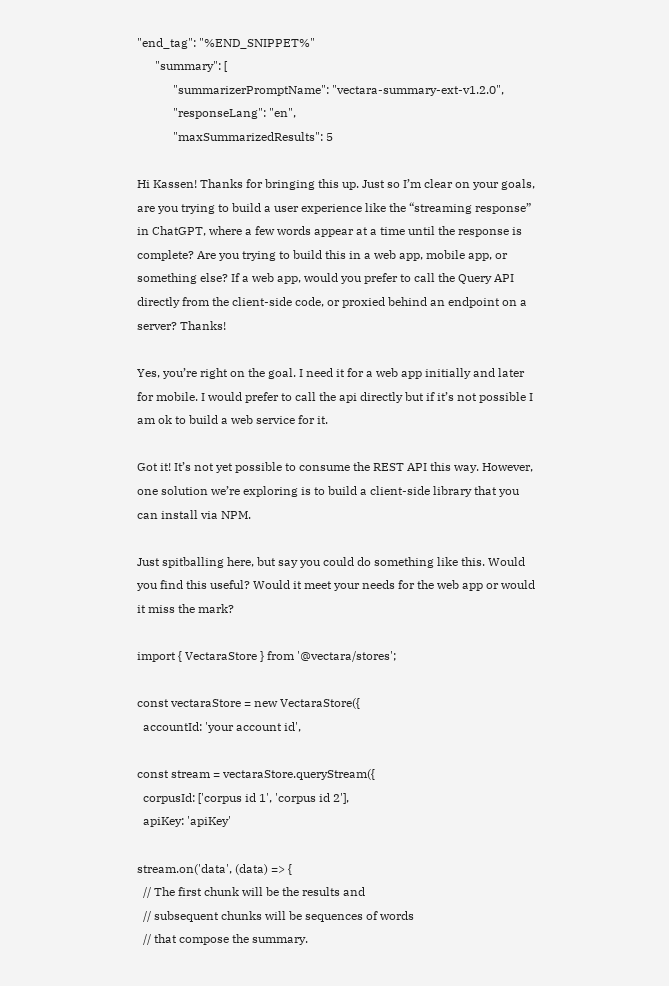"end_tag": "%END_SNIPPET%"
      "summary": [
            "summarizerPromptName": "vectara-summary-ext-v1.2.0",
            "responseLang": "en",
            "maxSummarizedResults": 5

Hi Kassen! Thanks for bringing this up. Just so I’m clear on your goals, are you trying to build a user experience like the “streaming response” in ChatGPT, where a few words appear at a time until the response is complete? Are you trying to build this in a web app, mobile app, or something else? If a web app, would you prefer to call the Query API directly from the client-side code, or proxied behind an endpoint on a server? Thanks!

Yes, you’re right on the goal. I need it for a web app initially and later for mobile. I would prefer to call the api directly but if it’s not possible I am ok to build a web service for it.

Got it! It’s not yet possible to consume the REST API this way. However, one solution we’re exploring is to build a client-side library that you can install via NPM.

Just spitballing here, but say you could do something like this. Would you find this useful? Would it meet your needs for the web app or would it miss the mark?

import { VectaraStore } from '@vectara/stores';

const vectaraStore = new VectaraStore({
  accountId: 'your account id',

const stream = vectaraStore.queryStream({
  corpusId: ['corpus id 1', 'corpus id 2'],
  apiKey: 'apiKey'

stream.on('data', (data) => {
  // The first chunk will be the results and
  // subsequent chunks will be sequences of words
  // that compose the summary.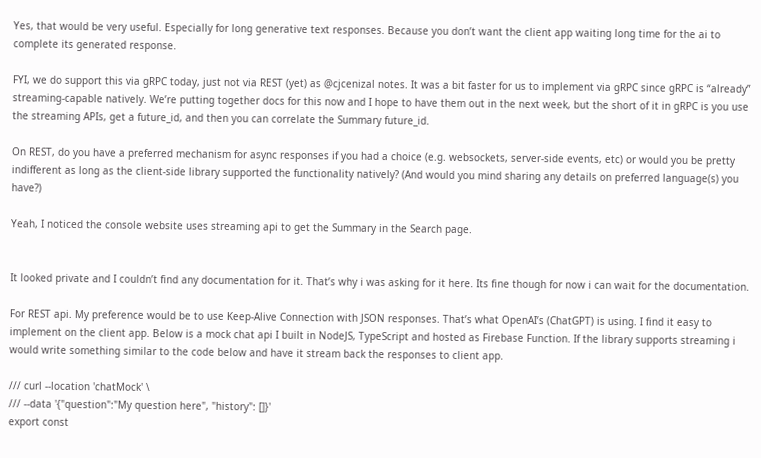Yes, that would be very useful. Especially for long generative text responses. Because you don’t want the client app waiting long time for the ai to complete its generated response.

FYI, we do support this via gRPC today, just not via REST (yet) as @cjcenizal notes. It was a bit faster for us to implement via gRPC since gRPC is “already” streaming-capable natively. We’re putting together docs for this now and I hope to have them out in the next week, but the short of it in gRPC is you use the streaming APIs, get a future_id, and then you can correlate the Summary future_id.

On REST, do you have a preferred mechanism for async responses if you had a choice (e.g. websockets, server-side events, etc) or would you be pretty indifferent as long as the client-side library supported the functionality natively? (And would you mind sharing any details on preferred language(s) you have?)

Yeah, I noticed the console website uses streaming api to get the Summary in the Search page.


It looked private and I couldn’t find any documentation for it. That’s why i was asking for it here. Its fine though for now i can wait for the documentation.

For REST api. My preference would be to use Keep-Alive Connection with JSON responses. That’s what OpenAI’s (ChatGPT) is using. I find it easy to implement on the client app. Below is a mock chat api I built in NodeJS, TypeScript and hosted as Firebase Function. If the library supports streaming i would write something similar to the code below and have it stream back the responses to client app.

/// curl --location 'chatMock' \
/// --data '{"question":"My question here", "history": []}'
export const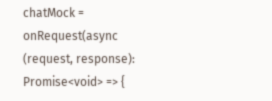chatMock = onRequest(async (request, response): Promise<void> => {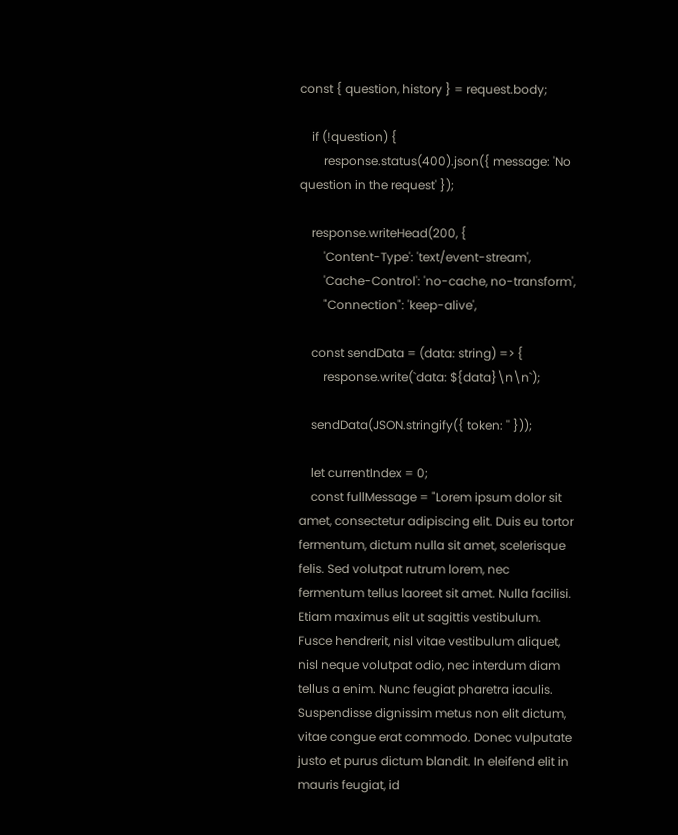const { question, history } = request.body;

    if (!question) {
        response.status(400).json({ message: 'No question in the request' });

    response.writeHead(200, {
        'Content-Type': 'text/event-stream',
        'Cache-Control': 'no-cache, no-transform',
        "Connection": 'keep-alive',

    const sendData = (data: string) => {
        response.write(`data: ${data}\n\n`);

    sendData(JSON.stringify({ token: '' }));

    let currentIndex = 0;
    const fullMessage = "Lorem ipsum dolor sit amet, consectetur adipiscing elit. Duis eu tortor fermentum, dictum nulla sit amet, scelerisque felis. Sed volutpat rutrum lorem, nec fermentum tellus laoreet sit amet. Nulla facilisi. Etiam maximus elit ut sagittis vestibulum. Fusce hendrerit, nisl vitae vestibulum aliquet, nisl neque volutpat odio, nec interdum diam tellus a enim. Nunc feugiat pharetra iaculis. Suspendisse dignissim metus non elit dictum, vitae congue erat commodo. Donec vulputate justo et purus dictum blandit. In eleifend elit in mauris feugiat, id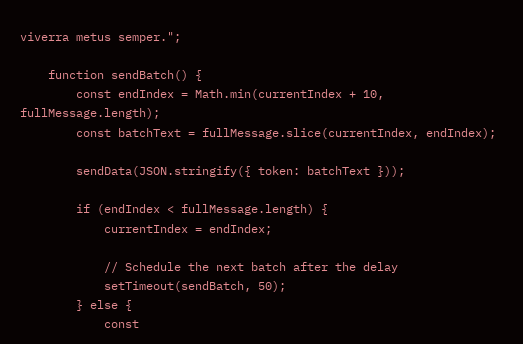viverra metus semper.";

    function sendBatch() {
        const endIndex = Math.min(currentIndex + 10, fullMessage.length);
        const batchText = fullMessage.slice(currentIndex, endIndex);

        sendData(JSON.stringify({ token: batchText }));

        if (endIndex < fullMessage.length) {
            currentIndex = endIndex;

            // Schedule the next batch after the delay
            setTimeout(sendBatch, 50);
        } else {
            const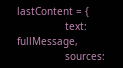lastContent = {
                text: fullMessage,
                sources: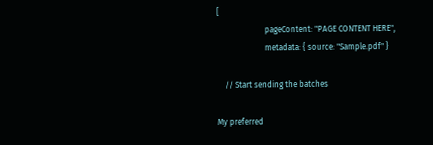[
                        pageContent: "PAGE CONTENT HERE",
                        metadata: { source: "Sample.pdf" }

    // Start sending the batches

My preferred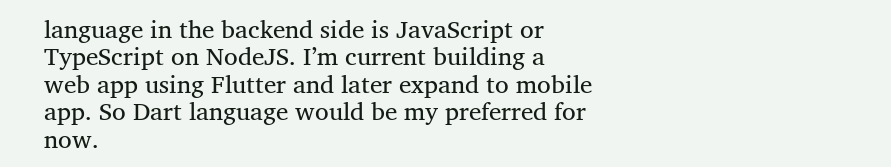language in the backend side is JavaScript or TypeScript on NodeJS. I’m current building a web app using Flutter and later expand to mobile app. So Dart language would be my preferred for now.